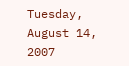Tuesday, August 14, 2007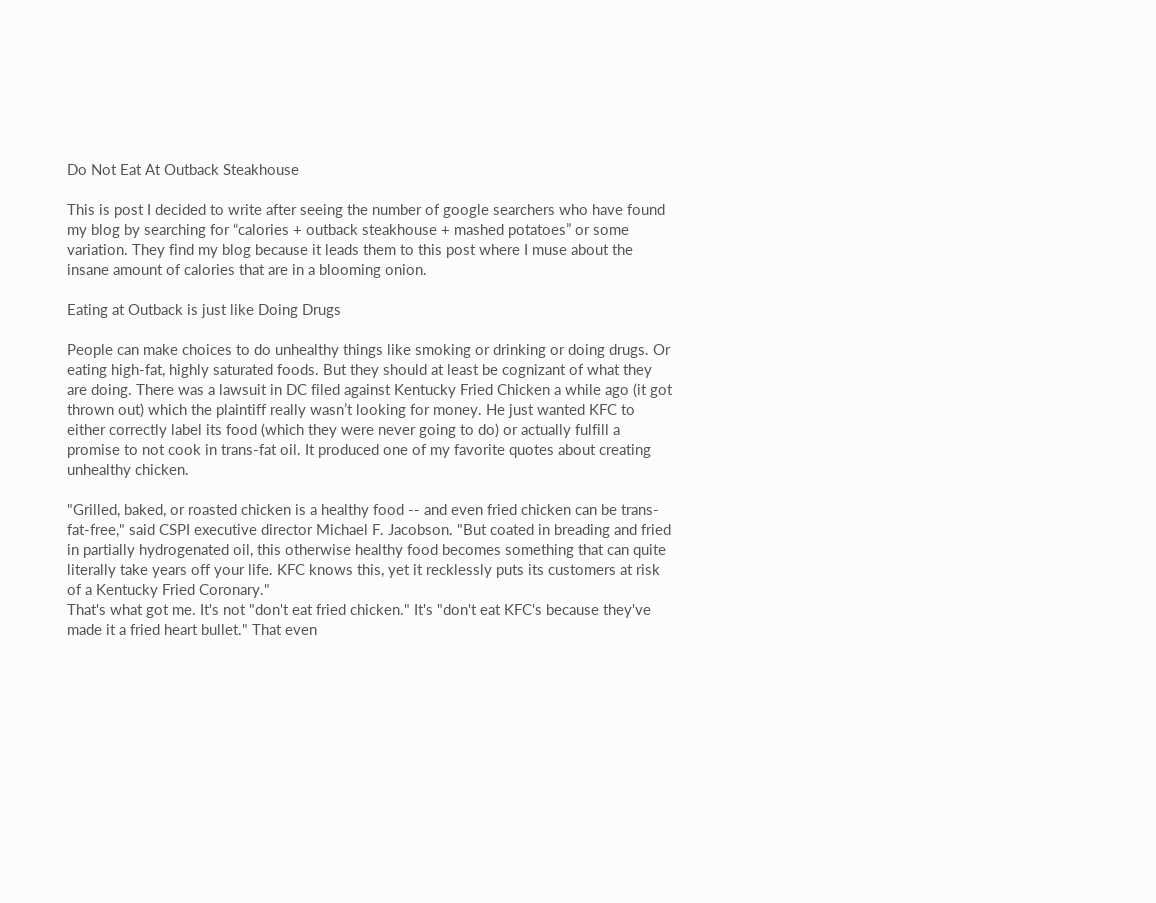Do Not Eat At Outback Steakhouse

This is post I decided to write after seeing the number of google searchers who have found my blog by searching for “calories + outback steakhouse + mashed potatoes” or some variation. They find my blog because it leads them to this post where I muse about the insane amount of calories that are in a blooming onion.

Eating at Outback is just like Doing Drugs

People can make choices to do unhealthy things like smoking or drinking or doing drugs. Or eating high-fat, highly saturated foods. But they should at least be cognizant of what they are doing. There was a lawsuit in DC filed against Kentucky Fried Chicken a while ago (it got thrown out) which the plaintiff really wasn’t looking for money. He just wanted KFC to either correctly label its food (which they were never going to do) or actually fulfill a promise to not cook in trans-fat oil. It produced one of my favorite quotes about creating unhealthy chicken.

"Grilled, baked, or roasted chicken is a healthy food -- and even fried chicken can be trans-fat-free," said CSPI executive director Michael F. Jacobson. "But coated in breading and fried in partially hydrogenated oil, this otherwise healthy food becomes something that can quite literally take years off your life. KFC knows this, yet it recklessly puts its customers at risk of a Kentucky Fried Coronary."
That's what got me. It's not "don't eat fried chicken." It's "don't eat KFC's because they've made it a fried heart bullet." That even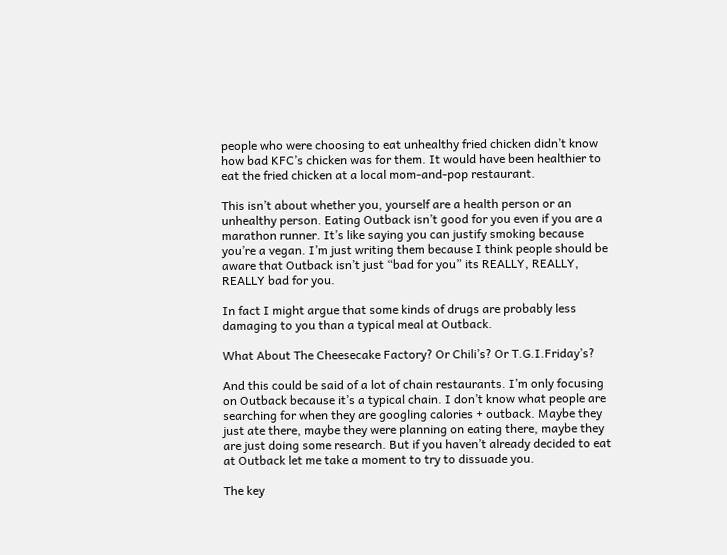people who were choosing to eat unhealthy fried chicken didn’t know how bad KFC’s chicken was for them. It would have been healthier to eat the fried chicken at a local mom-and-pop restaurant.

This isn’t about whether you, yourself are a health person or an unhealthy person. Eating Outback isn’t good for you even if you are a marathon runner. It’s like saying you can justify smoking because you’re a vegan. I’m just writing them because I think people should be aware that Outback isn’t just “bad for you” its REALLY, REALLY, REALLY bad for you.

In fact I might argue that some kinds of drugs are probably less damaging to you than a typical meal at Outback.

What About The Cheesecake Factory? Or Chili’s? Or T.G.I.Friday’s?

And this could be said of a lot of chain restaurants. I’m only focusing on Outback because it’s a typical chain. I don’t know what people are searching for when they are googling calories + outback. Maybe they just ate there, maybe they were planning on eating there, maybe they are just doing some research. But if you haven’t already decided to eat at Outback let me take a moment to try to dissuade you.

The key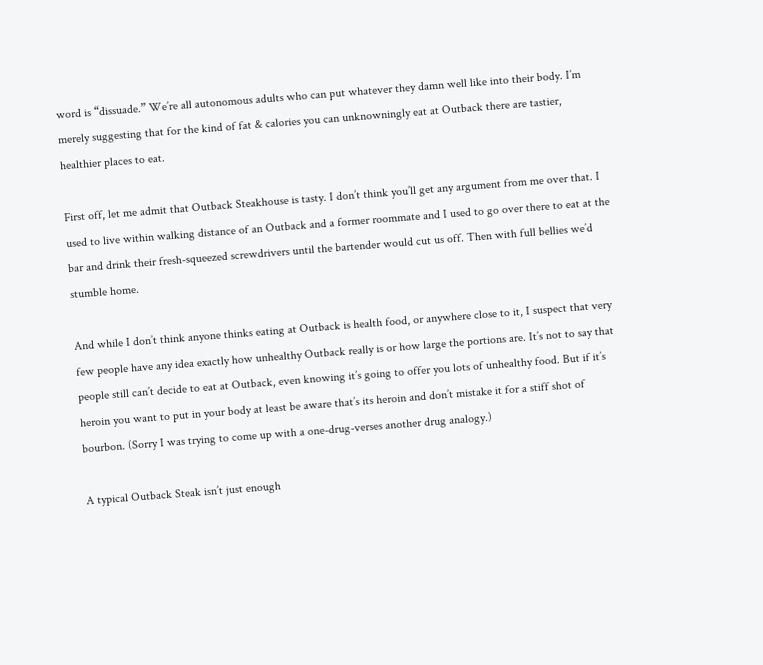word is “dissuade.” We’re all autonomous adults who can put whatever they damn well like into their body. I’m merely suggesting that for the kind of fat & calories you can unknowningly eat at Outback there are tastier, healthier places to eat.

First off, let me admit that Outback Steakhouse is tasty. I don’t think you’ll get any argument from me over that. I used to live within walking distance of an Outback and a former roommate and I used to go over there to eat at the bar and drink their fresh-squeezed screwdrivers until the bartender would cut us off. Then with full bellies we’d stumble home.

And while I don’t think anyone thinks eating at Outback is health food, or anywhere close to it, I suspect that very few people have any idea exactly how unhealthy Outback really is or how large the portions are. It’s not to say that people still can’t decide to eat at Outback, even knowing it’s going to offer you lots of unhealthy food. But if it’s heroin you want to put in your body at least be aware that’s its heroin and don’t mistake it for a stiff shot of bourbon. (Sorry I was trying to come up with a one-drug-verses another drug analogy.)

A typical Outback Steak isn’t just enough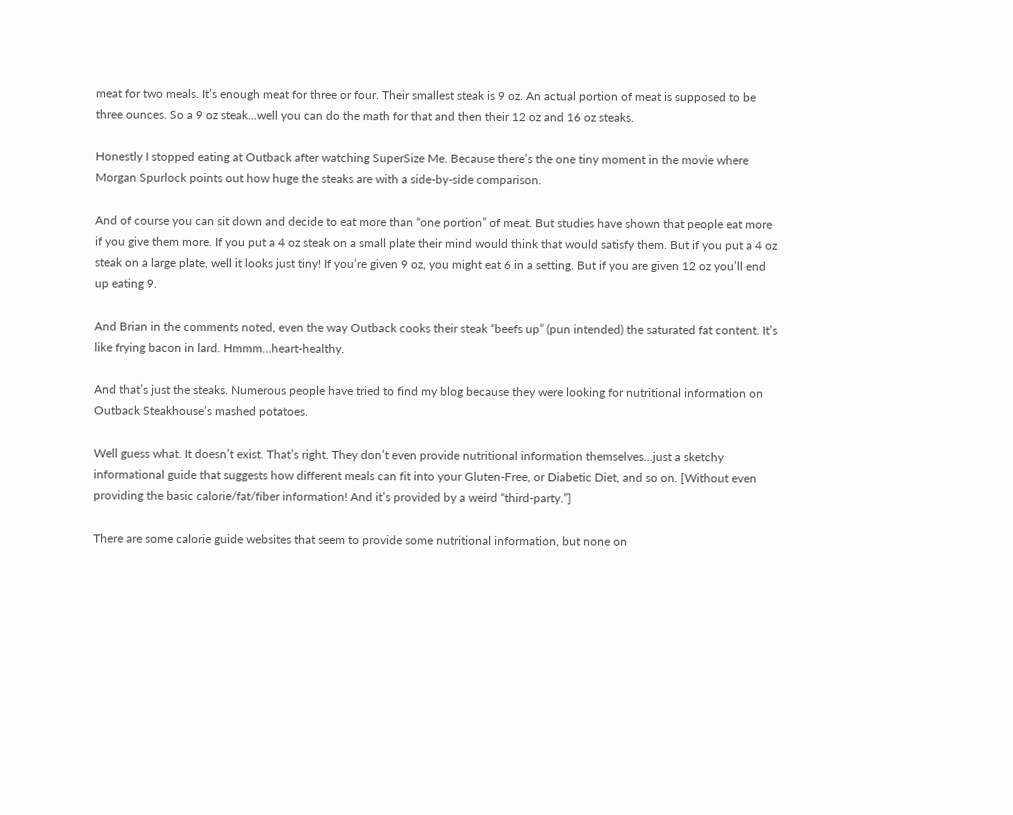meat for two meals. It’s enough meat for three or four. Their smallest steak is 9 oz. An actual portion of meat is supposed to be three ounces. So a 9 oz steak…well you can do the math for that and then their 12 oz and 16 oz steaks.

Honestly I stopped eating at Outback after watching SuperSize Me. Because there’s the one tiny moment in the movie where Morgan Spurlock points out how huge the steaks are with a side-by-side comparison.

And of course you can sit down and decide to eat more than “one portion” of meat. But studies have shown that people eat more if you give them more. If you put a 4 oz steak on a small plate their mind would think that would satisfy them. But if you put a 4 oz steak on a large plate, well it looks just tiny! If you’re given 9 oz, you might eat 6 in a setting. But if you are given 12 oz you’ll end up eating 9.

And Brian in the comments noted, even the way Outback cooks their steak “beefs up” (pun intended) the saturated fat content. It’s like frying bacon in lard. Hmmm…heart-healthy.

And that’s just the steaks. Numerous people have tried to find my blog because they were looking for nutritional information on Outback Steakhouse’s mashed potatoes.

Well guess what. It doesn’t exist. That’s right. They don’t even provide nutritional information themselves…just a sketchy informational guide that suggests how different meals can fit into your Gluten-Free, or Diabetic Diet, and so on. [Without even providing the basic calorie/fat/fiber information! And it’s provided by a weird “third-party.”]

There are some calorie guide websites that seem to provide some nutritional information, but none on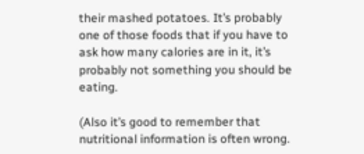their mashed potatoes. It’s probably one of those foods that if you have to ask how many calories are in it, it’s probably not something you should be eating.

(Also it’s good to remember that nutritional information is often wrong.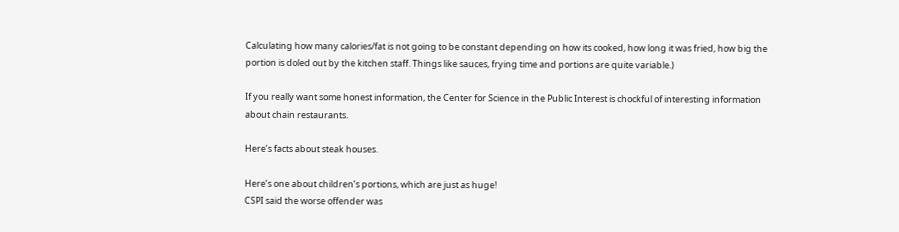Calculating how many calories/fat is not going to be constant depending on how its cooked, how long it was fried, how big the portion is doled out by the kitchen staff. Things like sauces, frying time and portions are quite variable.)

If you really want some honest information, the Center for Science in the Public Interest is chockful of interesting information about chain restaurants.

Here’s facts about steak houses.

Here’s one about children’s portions, which are just as huge!
CSPI said the worse offender was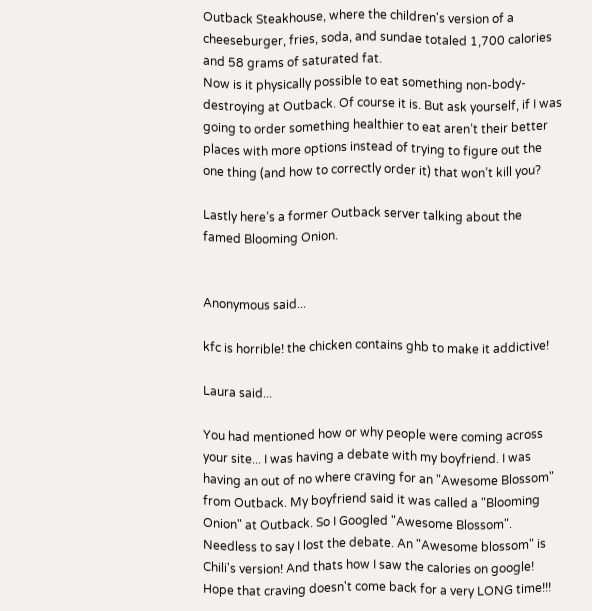Outback Steakhouse, where the children's version of a cheeseburger, fries, soda, and sundae totaled 1,700 calories and 58 grams of saturated fat.
Now is it physically possible to eat something non-body-destroying at Outback. Of course it is. But ask yourself, if I was going to order something healthier to eat aren’t their better places with more options instead of trying to figure out the one thing (and how to correctly order it) that won’t kill you?

Lastly here’s a former Outback server talking about the famed Blooming Onion.


Anonymous said...

kfc is horrible! the chicken contains ghb to make it addictive!

Laura said...

You had mentioned how or why people were coming across your site... I was having a debate with my boyfriend. I was having an out of no where craving for an "Awesome Blossom" from Outback. My boyfriend said it was called a "Blooming Onion" at Outback. So I Googled "Awesome Blossom". Needless to say I lost the debate. An "Awesome blossom" is Chili's version! And thats how I saw the calories on google! Hope that craving doesn't come back for a very LONG time!!!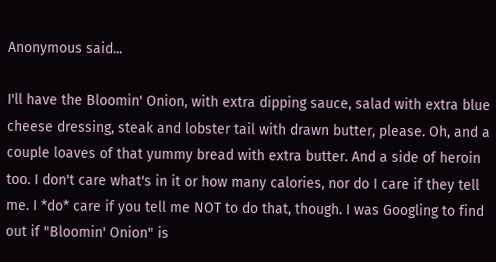Anonymous said...

I'll have the Bloomin' Onion, with extra dipping sauce, salad with extra blue cheese dressing, steak and lobster tail with drawn butter, please. Oh, and a couple loaves of that yummy bread with extra butter. And a side of heroin too. I don't care what's in it or how many calories, nor do I care if they tell me. I *do* care if you tell me NOT to do that, though. I was Googling to find out if "Bloomin' Onion" is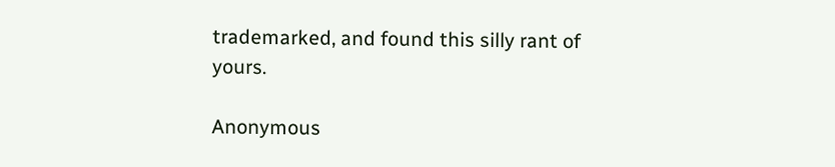trademarked, and found this silly rant of yours.

Anonymous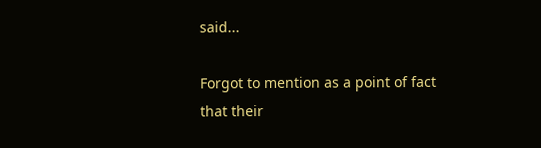said...

Forgot to mention as a point of fact that their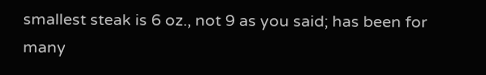smallest steak is 6 oz., not 9 as you said; has been for many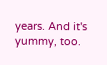years. And it's yummy, too.